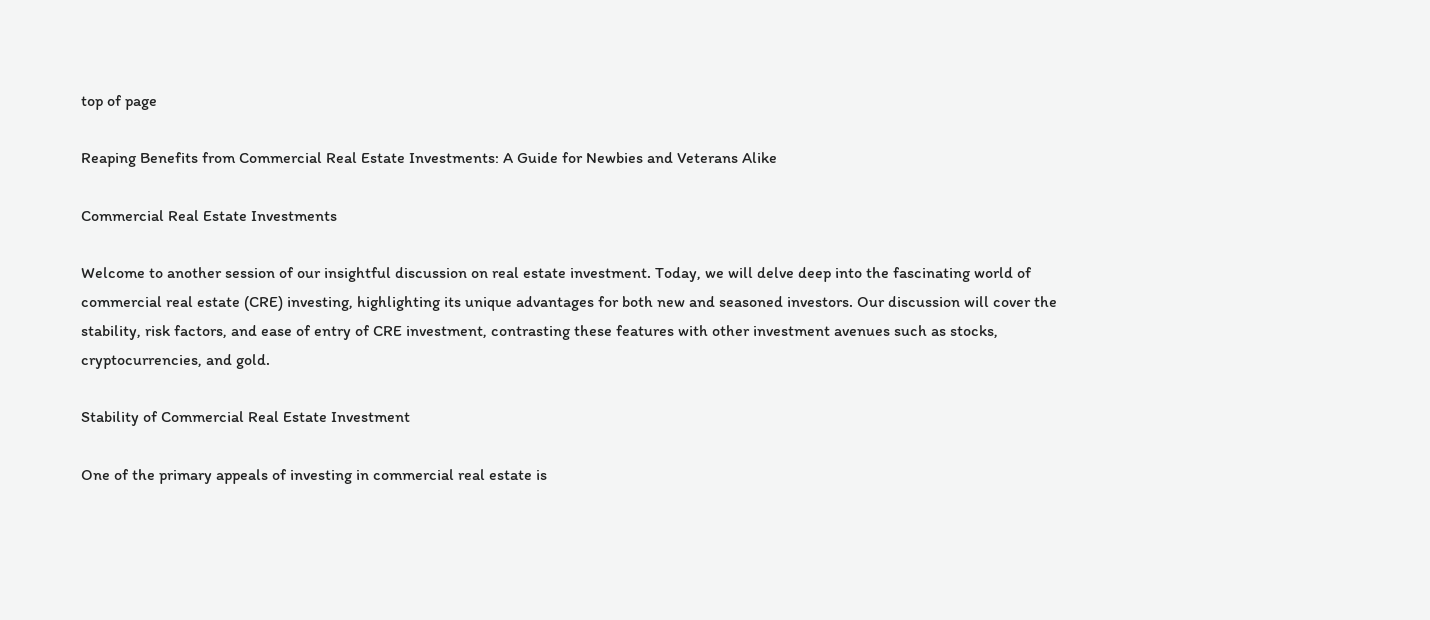top of page

Reaping Benefits from Commercial Real Estate Investments: A Guide for Newbies and Veterans Alike

Commercial Real Estate Investments

Welcome to another session of our insightful discussion on real estate investment. Today, we will delve deep into the fascinating world of commercial real estate (CRE) investing, highlighting its unique advantages for both new and seasoned investors. Our discussion will cover the stability, risk factors, and ease of entry of CRE investment, contrasting these features with other investment avenues such as stocks, cryptocurrencies, and gold.

Stability of Commercial Real Estate Investment

One of the primary appeals of investing in commercial real estate is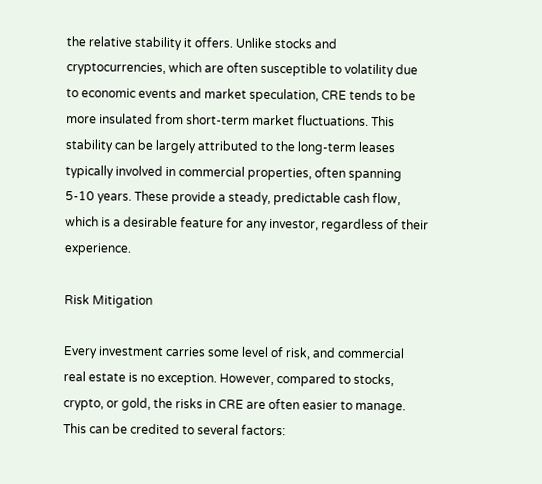the relative stability it offers. Unlike stocks and cryptocurrencies, which are often susceptible to volatility due to economic events and market speculation, CRE tends to be more insulated from short-term market fluctuations. This stability can be largely attributed to the long-term leases typically involved in commercial properties, often spanning 5-10 years. These provide a steady, predictable cash flow, which is a desirable feature for any investor, regardless of their experience.

Risk Mitigation

Every investment carries some level of risk, and commercial real estate is no exception. However, compared to stocks, crypto, or gold, the risks in CRE are often easier to manage. This can be credited to several factors: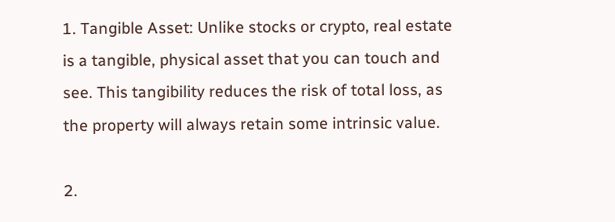1. Tangible Asset: Unlike stocks or crypto, real estate is a tangible, physical asset that you can touch and see. This tangibility reduces the risk of total loss, as the property will always retain some intrinsic value.

2.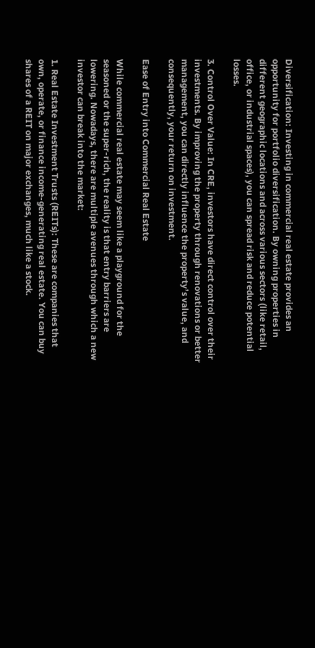Diversification: Investing in commercial real estate provides an opportunity for portfolio diversification. By owning properties in different geographic locations and across various sectors (like retail, office, or industrial spaces), you can spread risk and reduce potential losses.

3. Control Over Value: In CRE, investors have direct control over their investments. By improving the property through renovations or better management, you can directly influence the property’s value, and consequently, your return on investment.

Ease of Entry into Commercial Real Estate

While commercial real estate may seem like a playground for the seasoned or the super-rich, the reality is that entry barriers are lowering. Nowadays, there are multiple avenues through which a new investor can break into the market:

1. Real Estate Investment Trusts (REITs): These are companies that own, operate, or finance income-generating real estate. You can buy shares of a REIT on major exchanges, much like a stock.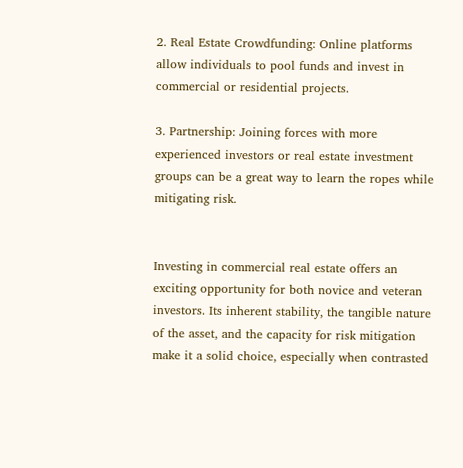2. Real Estate Crowdfunding: Online platforms allow individuals to pool funds and invest in commercial or residential projects.

3. Partnership: Joining forces with more experienced investors or real estate investment groups can be a great way to learn the ropes while mitigating risk.


Investing in commercial real estate offers an exciting opportunity for both novice and veteran investors. Its inherent stability, the tangible nature of the asset, and the capacity for risk mitigation make it a solid choice, especially when contrasted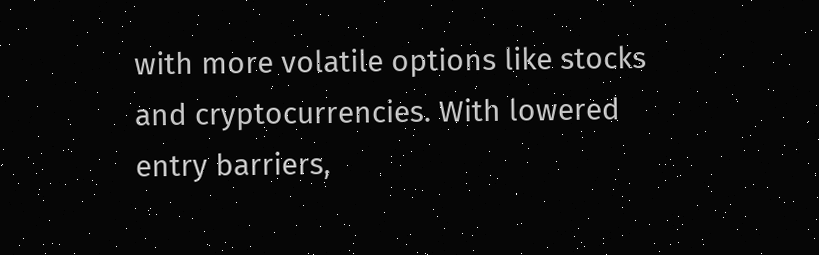with more volatile options like stocks and cryptocurrencies. With lowered entry barriers,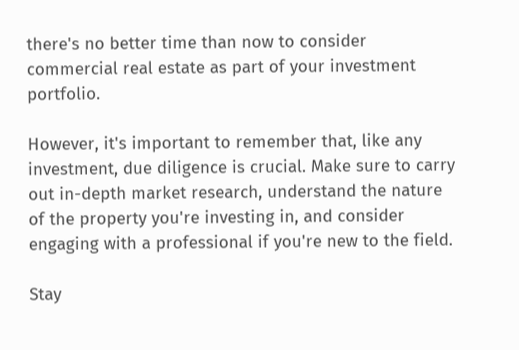there's no better time than now to consider commercial real estate as part of your investment portfolio.

However, it's important to remember that, like any investment, due diligence is crucial. Make sure to carry out in-depth market research, understand the nature of the property you're investing in, and consider engaging with a professional if you're new to the field.

Stay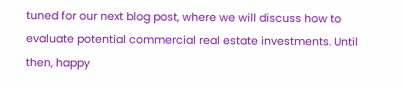tuned for our next blog post, where we will discuss how to evaluate potential commercial real estate investments. Until then, happy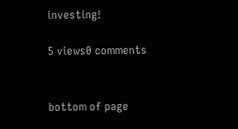investing!

5 views0 comments


bottom of page